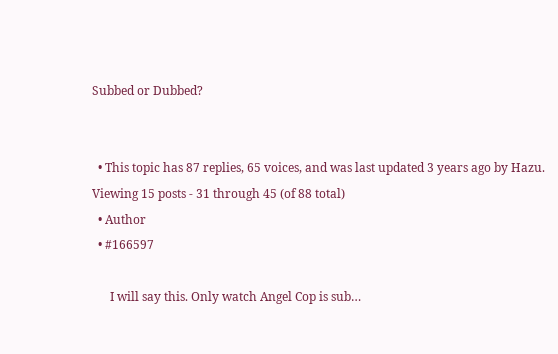Subbed or Dubbed?


  • This topic has 87 replies, 65 voices, and was last updated 3 years ago by Hazu.
Viewing 15 posts - 31 through 45 (of 88 total)
  • Author
  • #166597

      I will say this. Only watch Angel Cop is sub…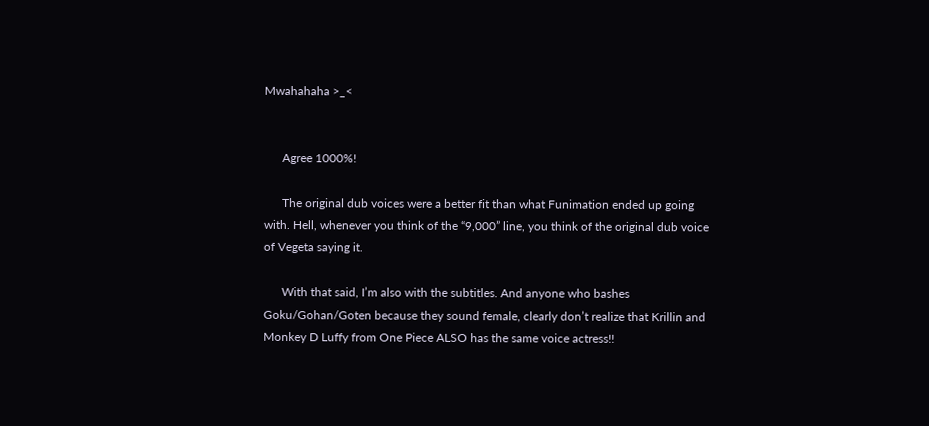Mwahahaha >_<


      Agree 1000%!

      The original dub voices were a better fit than what Funimation ended up going with. Hell, whenever you think of the “9,000” line, you think of the original dub voice of Vegeta saying it.

      With that said, I’m also with the subtitles. And anyone who bashes Goku/Gohan/Goten because they sound female, clearly don’t realize that Krillin and Monkey D Luffy from One Piece ALSO has the same voice actress!!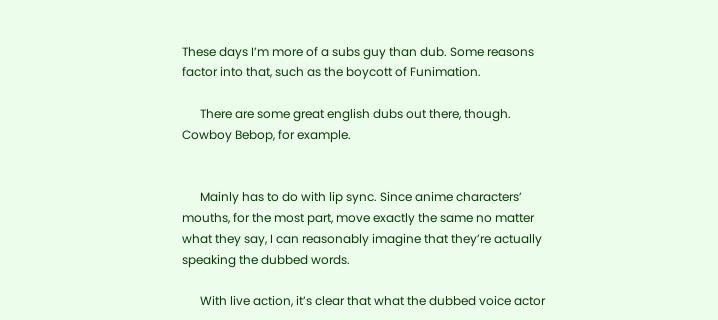These days I’m more of a subs guy than dub. Some reasons factor into that, such as the boycott of Funimation.

      There are some great english dubs out there, though. Cowboy Bebop, for example.


      Mainly has to do with lip sync. Since anime characters’ mouths, for the most part, move exactly the same no matter what they say, I can reasonably imagine that they’re actually speaking the dubbed words.

      With live action, it’s clear that what the dubbed voice actor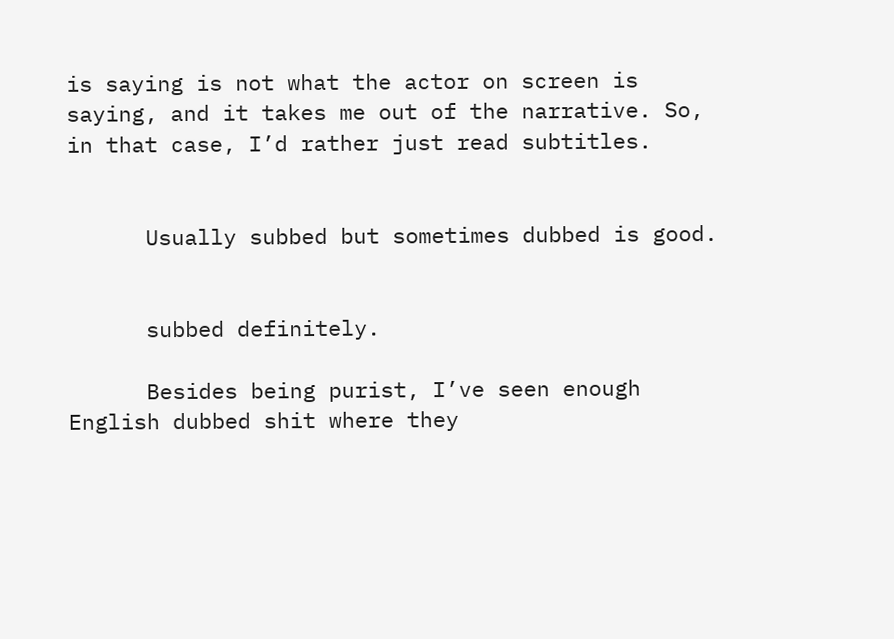is saying is not what the actor on screen is saying, and it takes me out of the narrative. So, in that case, I’d rather just read subtitles.


      Usually subbed but sometimes dubbed is good.


      subbed definitely.

      Besides being purist, I’ve seen enough English dubbed shit where they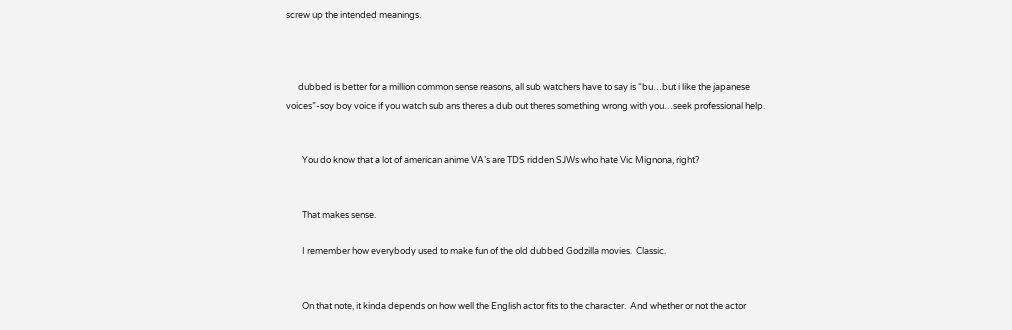screw up the intended meanings.



      dubbed is better for a million common sense reasons, all sub watchers have to say is “bu…but i like the japanese voices”-soy boy voice if you watch sub ans theres a dub out theres something wrong with you…seek professional help.


        You do know that a lot of american anime VA’s are TDS ridden SJWs who hate Vic Mignona, right?


        That makes sense.

        I remember how everybody used to make fun of the old dubbed Godzilla movies.  Classic.


        On that note, it kinda depends on how well the English actor fits to the character.  And whether or not the actor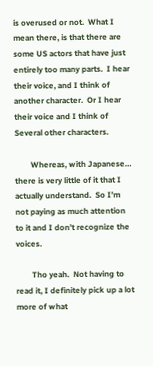is overused or not.  What I mean there, is that there are some US actors that have just entirely too many parts.  I hear their voice, and I think of another character.  Or I hear their voice and I think of Several other characters.

        Whereas, with Japanese… there is very little of it that I actually understand.  So I’m not paying as much attention to it and I don’t recognize the voices.

        Tho yeah.  Not having to read it, I definitely pick up a lot more of what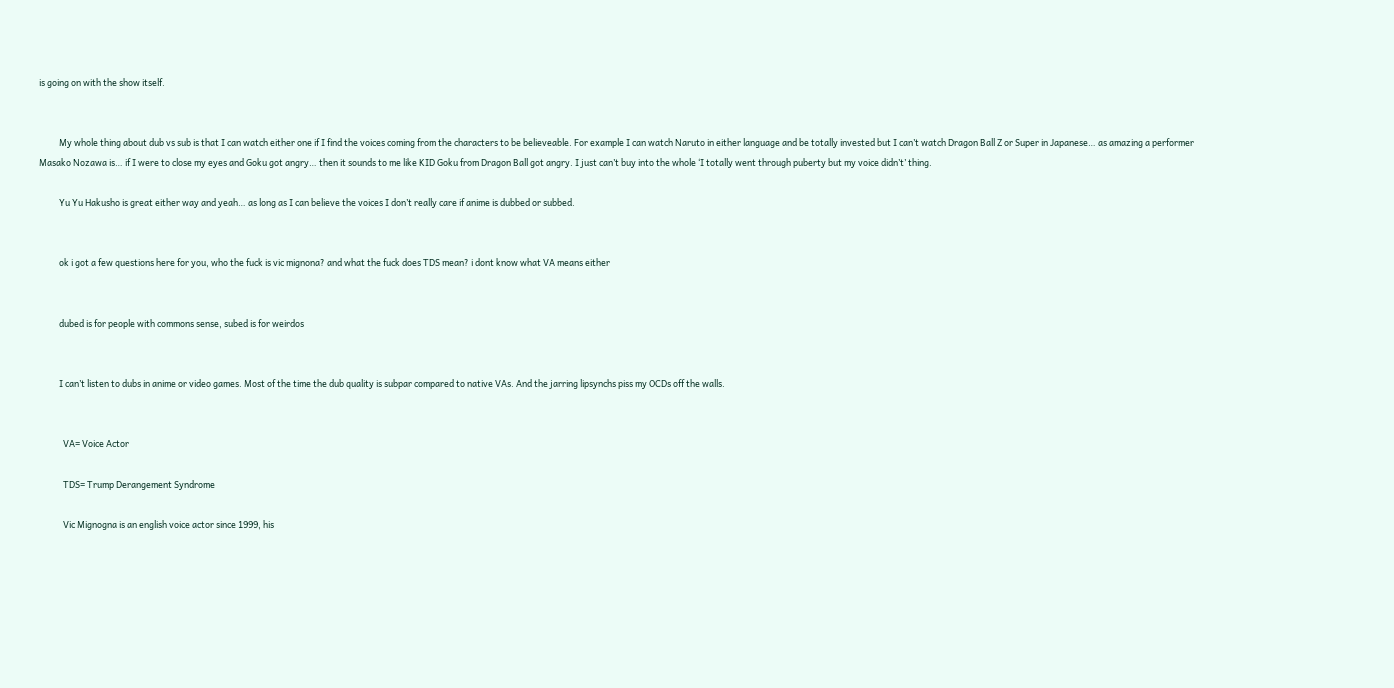is going on with the show itself.


          My whole thing about dub vs sub is that I can watch either one if I find the voices coming from the characters to be believeable. For example I can watch Naruto in either language and be totally invested but I can’t watch Dragon Ball Z or Super in Japanese… as amazing a performer Masako Nozawa is… if I were to close my eyes and Goku got angry… then it sounds to me like KID Goku from Dragon Ball got angry. I just can’t buy into the whole ‘I totally went through puberty but my voice didn’t’ thing.

          Yu Yu Hakusho is great either way and yeah… as long as I can believe the voices I don’t really care if anime is dubbed or subbed.


          ok i got a few questions here for you, who the fuck is vic mignona? and what the fuck does TDS mean? i dont know what VA means either


          dubed is for people with commons sense, subed is for weirdos


          I can’t listen to dubs in anime or video games. Most of the time the dub quality is subpar compared to native VAs. And the jarring lipsynchs piss my OCDs off the walls.


            VA= Voice Actor

            TDS= Trump Derangement Syndrome

            Vic Mignogna is an english voice actor since 1999, his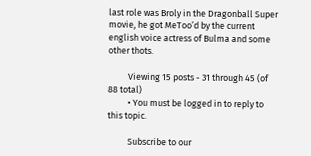last role was Broly in the Dragonball Super movie, he got MeToo’d by the current english voice actress of Bulma and some other thots.

          Viewing 15 posts - 31 through 45 (of 88 total)
          • You must be logged in to reply to this topic.

          Subscribe to our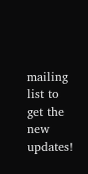mailing list to get the new updates!